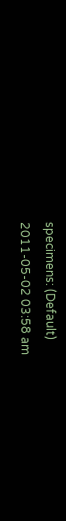specimens: (Default)
2011-05-02 03:58 am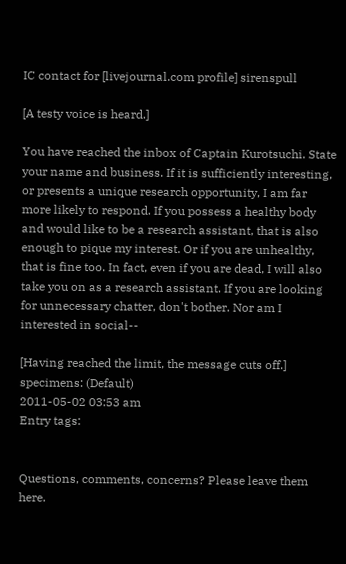IC contact for [livejournal.com profile] sirenspull

[A testy voice is heard.]

You have reached the inbox of Captain Kurotsuchi. State your name and business. If it is sufficiently interesting, or presents a unique research opportunity, I am far more likely to respond. If you possess a healthy body and would like to be a research assistant, that is also enough to pique my interest. Or if you are unhealthy, that is fine too. In fact, even if you are dead, I will also take you on as a research assistant. If you are looking for unnecessary chatter, don't bother. Nor am I interested in social--

[Having reached the limit, the message cuts off.]
specimens: (Default)
2011-05-02 03:53 am
Entry tags:


Questions, comments, concerns? Please leave them here.